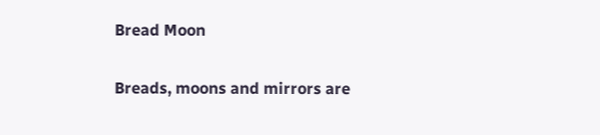Bread Moon

Breads, moons and mirrors are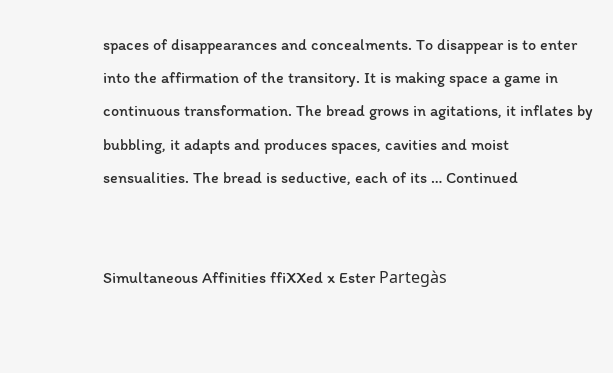spaces of disappearances and concealments. To disappear is to enter into the affirmation of the transitory. It is making space a game in continuous transformation. The bread grows in agitations, it inflates by bubbling, it adapts and produces spaces, cavities and moist sensualities. The bread is seductive, each of its … Continued


Simultaneous Affinities ffiXXed x Ester Partegàs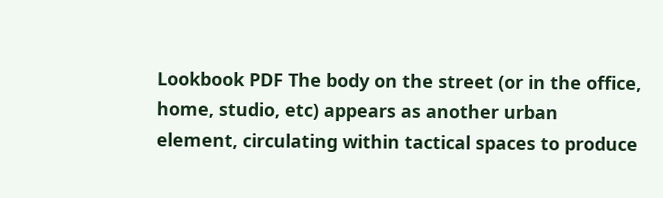Lookbook PDF The body on the street (or in the office, home, studio, etc) appears as another urban element, circulating within tactical spaces to produce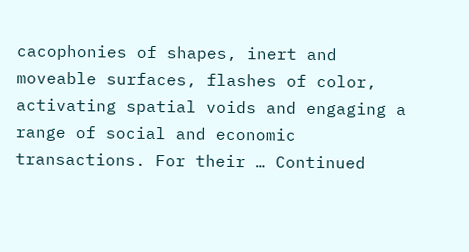cacophonies of shapes, inert and moveable surfaces, flashes of color, activating spatial voids and engaging a range of social and economic transactions. For their … Continued